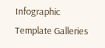Infographic Template Galleries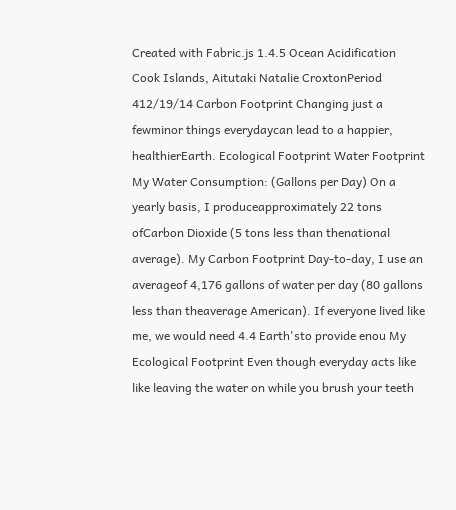Created with Fabric.js 1.4.5 Ocean Acidification Cook Islands, Aitutaki Natalie CroxtonPeriod 412/19/14 Carbon Footprint Changing just a fewminor things everydaycan lead to a happier, healthierEarth. Ecological Footprint Water Footprint My Water Consumption: (Gallons per Day) On a yearly basis, I produceapproximately 22 tons ofCarbon Dioxide (5 tons less than thenational average). My Carbon Footprint Day-to-day, I use an averageof 4,176 gallons of water per day (80 gallons less than theaverage American). If everyone lived like me, we would need 4.4 Earth'sto provide enou My Ecological Footprint Even though everyday acts like like leaving the water on while you brush your teeth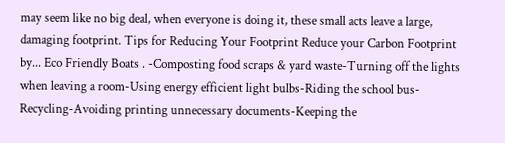may seem like no big deal, when everyone is doing it, these small acts leave a large, damaging footprint. Tips for Reducing Your Footprint Reduce your Carbon Footprint by... Eco Friendly Boats . -Composting food scraps & yard waste-Turning off the lights when leaving a room-Using energy efficient light bulbs-Riding the school bus-Recycling-Avoiding printing unnecessary documents-Keeping the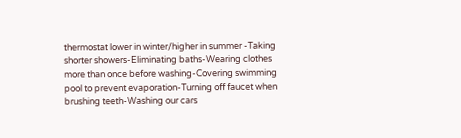thermostat lower in winter/higher in summer -Taking shorter showers-Eliminating baths-Wearing clothes more than once before washing-Covering swimming pool to prevent evaporation-Turning off faucet when brushing teeth-Washing our cars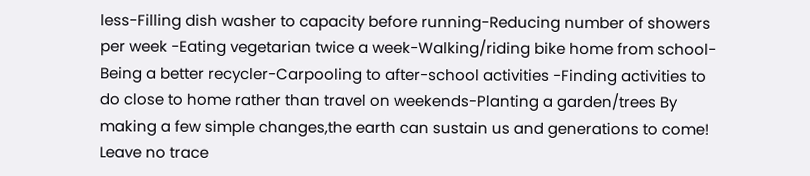less-Filling dish washer to capacity before running-Reducing number of showers per week -Eating vegetarian twice a week-Walking/riding bike home from school-Being a better recycler-Carpooling to after-school activities -Finding activities to do close to home rather than travel on weekends-Planting a garden/trees By making a few simple changes,the earth can sustain us and generations to come! Leave no trace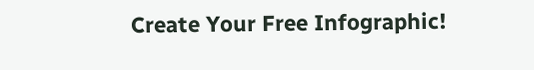Create Your Free Infographic!